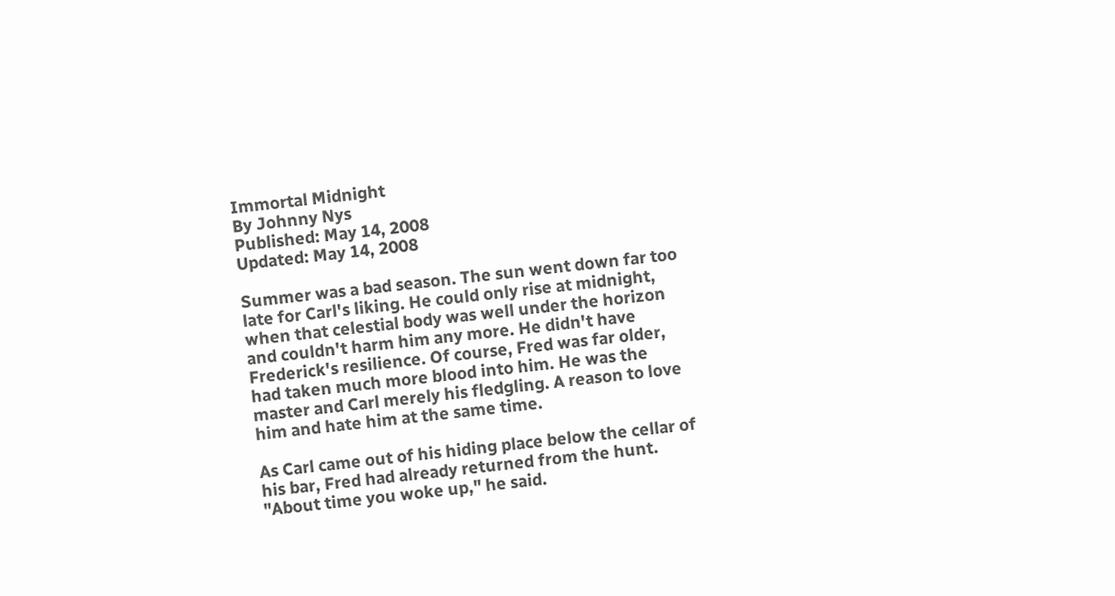Immortal Midnight
By Johnny Nys
Published: May 14, 2008
Updated: May 14, 2008

Summer was a bad season. The sun went down far too late for Carl's liking. He could only rise at midnight, when that celestial body was well under the horizon and couldn't harm him any more. He didn't have Frederick's resilience. Of course, Fred was far older, had taken much more blood into him. He was the master and Carl merely his fledgling. A reason to love him and hate him at the same time.

As Carl came out of his hiding place below the cellar of his bar, Fred had already returned from the hunt. "About time you woke up," he said.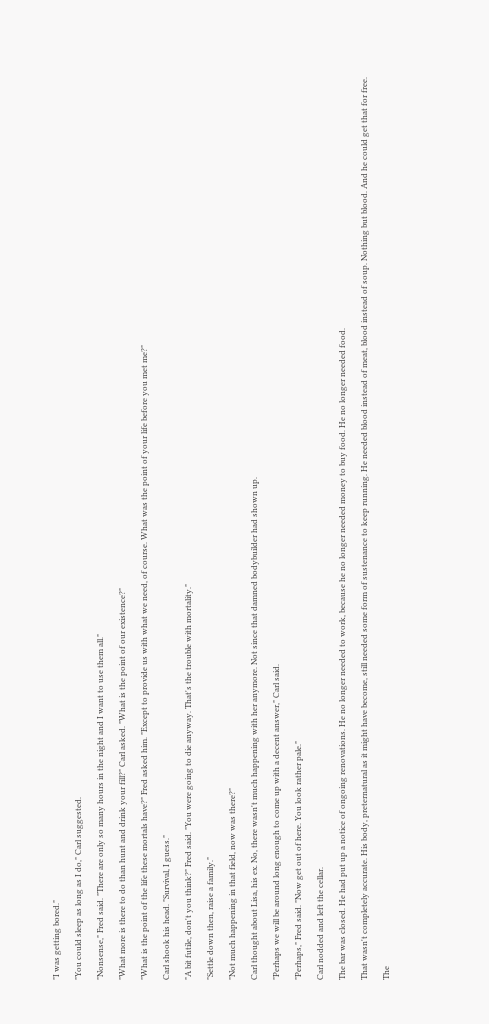"I was getting bored."

"You could sleep as long as I do," Carl suggested.

"Nonsense," Fred said. "There are only so many hours in the night and I want to use them all."

"What more is there to do than hunt and drink your fill?" Carl asked. "What is the point of our existence?"

"What is the point of the life these mortals have?" Fred asked him. "Except to provide us with what we need, of course. What was the point of your life before you met me?"

Carl shook his head. "Survival, I guess."

"A bit futile, don't you think?" Fred said. "You were going to die anyway. That's the trouble with mortality."

"Settle down then, raise a family."

"Not much happening in that field, now was there?"

Carl thought about Lisa, his ex. No, there wasn't much happening with her anymore. Not since that damned bodybuilder had shown up.

"Perhaps we will be around long enough to come up with a decent answer," Carl said.

"Perhaps," Fred said. "Now get out of here. You look rather pale."

Carl nodded and left the cellar.

The bar was closed. He had put up a notice of ongoing renovations. He no longer needed to work, because he no longer needed money to buy food. He no longer needed food.

That wasn't completely accurate. His body, preternatural as it might have become, still needed some form of sustenance to keep running. He needed blood instead of meat, blood instead of soup. Nothing but blood. And he could get that for free.

The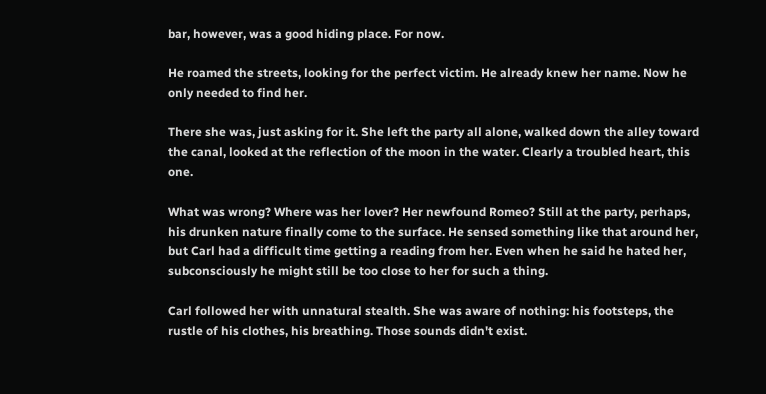bar, however, was a good hiding place. For now.

He roamed the streets, looking for the perfect victim. He already knew her name. Now he only needed to find her.

There she was, just asking for it. She left the party all alone, walked down the alley toward the canal, looked at the reflection of the moon in the water. Clearly a troubled heart, this one.

What was wrong? Where was her lover? Her newfound Romeo? Still at the party, perhaps, his drunken nature finally come to the surface. He sensed something like that around her, but Carl had a difficult time getting a reading from her. Even when he said he hated her, subconsciously he might still be too close to her for such a thing.

Carl followed her with unnatural stealth. She was aware of nothing: his footsteps, the rustle of his clothes, his breathing. Those sounds didn't exist.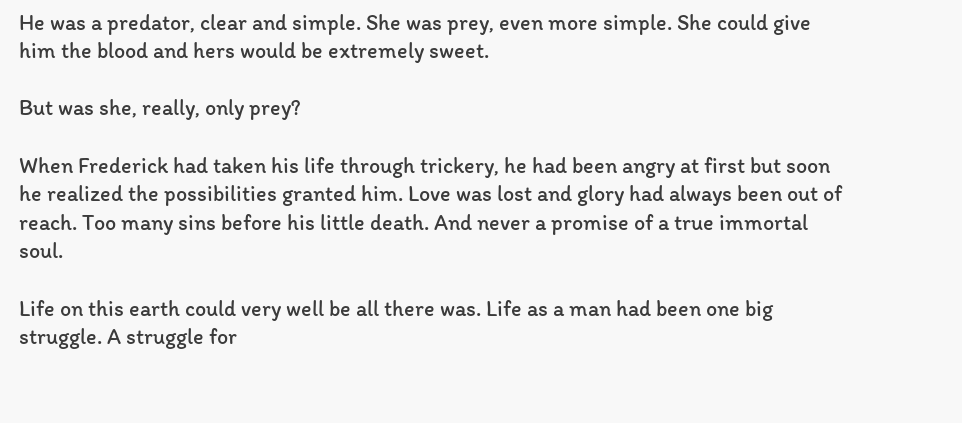He was a predator, clear and simple. She was prey, even more simple. She could give him the blood and hers would be extremely sweet.

But was she, really, only prey?

When Frederick had taken his life through trickery, he had been angry at first but soon he realized the possibilities granted him. Love was lost and glory had always been out of reach. Too many sins before his little death. And never a promise of a true immortal soul.

Life on this earth could very well be all there was. Life as a man had been one big struggle. A struggle for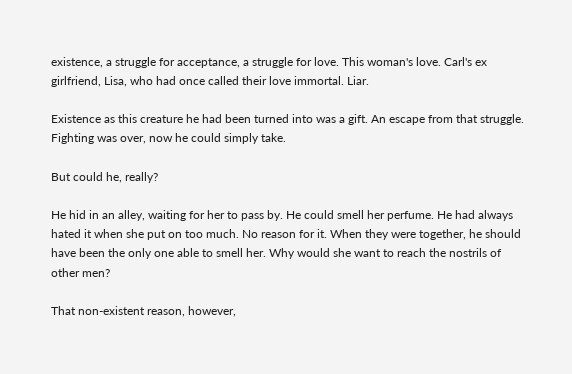existence, a struggle for acceptance, a struggle for love. This woman's love. Carl's ex girlfriend, Lisa, who had once called their love immortal. Liar.

Existence as this creature he had been turned into was a gift. An escape from that struggle. Fighting was over, now he could simply take.

But could he, really?

He hid in an alley, waiting for her to pass by. He could smell her perfume. He had always hated it when she put on too much. No reason for it. When they were together, he should have been the only one able to smell her. Why would she want to reach the nostrils of other men?

That non-existent reason, however,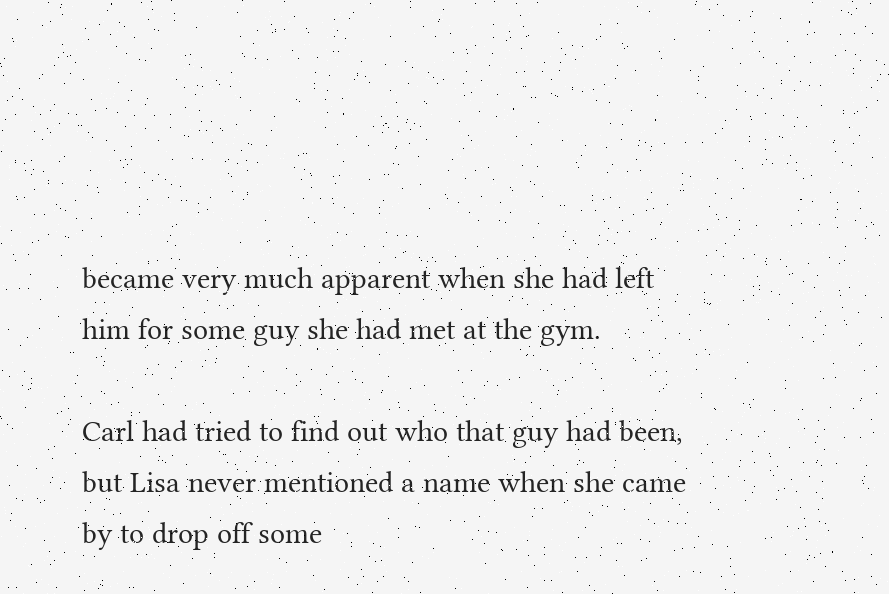became very much apparent when she had left him for some guy she had met at the gym.

Carl had tried to find out who that guy had been, but Lisa never mentioned a name when she came by to drop off some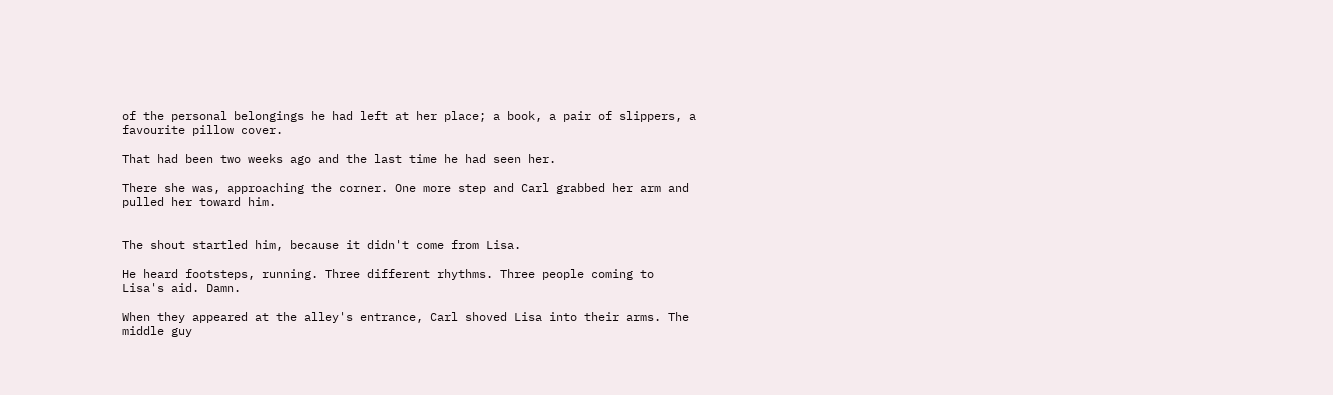of the personal belongings he had left at her place; a book, a pair of slippers, a favourite pillow cover.

That had been two weeks ago and the last time he had seen her.

There she was, approaching the corner. One more step and Carl grabbed her arm and pulled her toward him.


The shout startled him, because it didn't come from Lisa.

He heard footsteps, running. Three different rhythms. Three people coming to Lisa's aid. Damn.

When they appeared at the alley's entrance, Carl shoved Lisa into their arms. The middle guy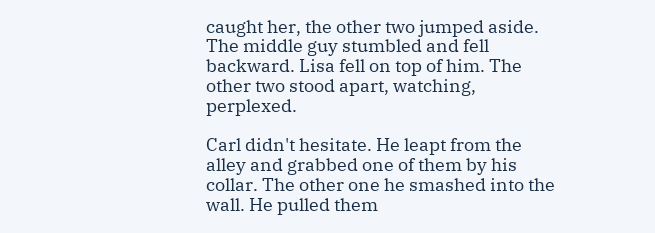caught her, the other two jumped aside. The middle guy stumbled and fell backward. Lisa fell on top of him. The other two stood apart, watching, perplexed.

Carl didn't hesitate. He leapt from the alley and grabbed one of them by his collar. The other one he smashed into the wall. He pulled them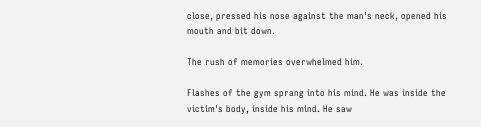close, pressed his nose against the man's neck, opened his mouth and bit down.

The rush of memories overwhelmed him.

Flashes of the gym sprang into his mind. He was inside the victim's body, inside his mind. He saw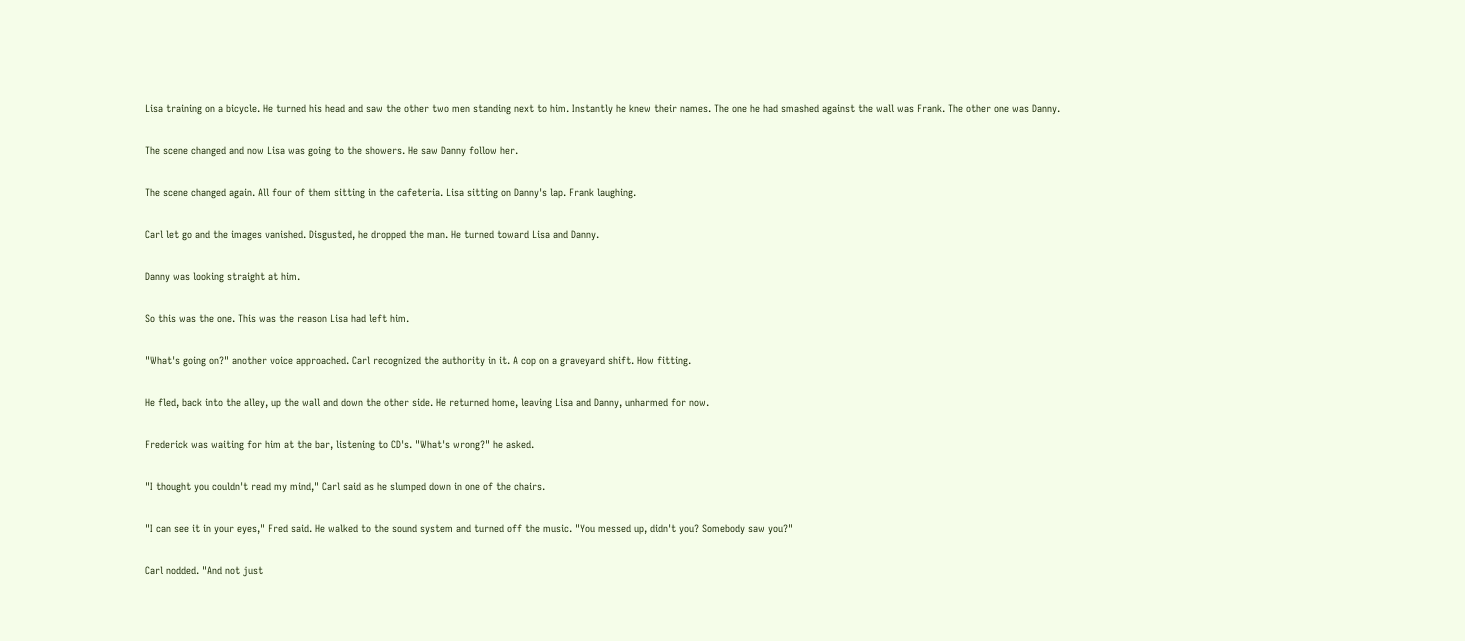Lisa training on a bicycle. He turned his head and saw the other two men standing next to him. Instantly he knew their names. The one he had smashed against the wall was Frank. The other one was Danny.

The scene changed and now Lisa was going to the showers. He saw Danny follow her.

The scene changed again. All four of them sitting in the cafeteria. Lisa sitting on Danny's lap. Frank laughing.

Carl let go and the images vanished. Disgusted, he dropped the man. He turned toward Lisa and Danny.

Danny was looking straight at him.

So this was the one. This was the reason Lisa had left him.

"What's going on?" another voice approached. Carl recognized the authority in it. A cop on a graveyard shift. How fitting.

He fled, back into the alley, up the wall and down the other side. He returned home, leaving Lisa and Danny, unharmed for now.

Frederick was waiting for him at the bar, listening to CD's. "What's wrong?" he asked.

"I thought you couldn't read my mind," Carl said as he slumped down in one of the chairs.

"I can see it in your eyes," Fred said. He walked to the sound system and turned off the music. "You messed up, didn't you? Somebody saw you?"

Carl nodded. "And not just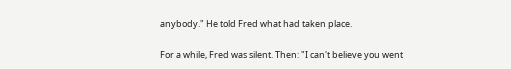anybody." He told Fred what had taken place.

For a while, Fred was silent. Then: "I can't believe you went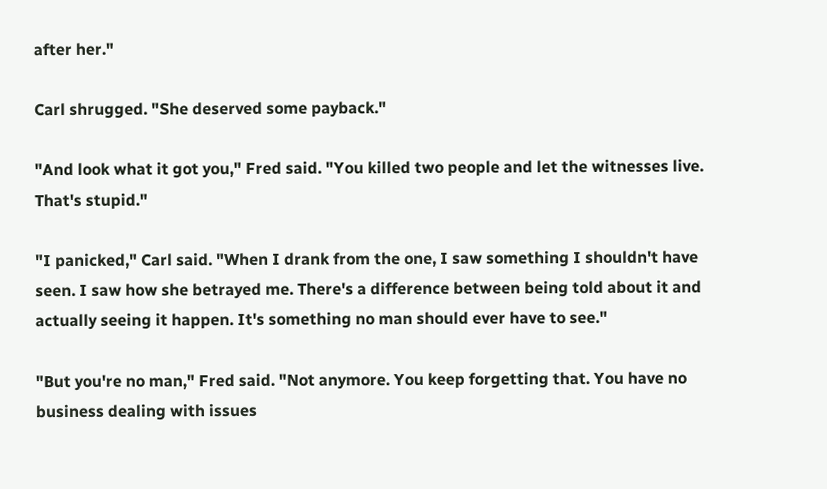after her."

Carl shrugged. "She deserved some payback."

"And look what it got you," Fred said. "You killed two people and let the witnesses live. That's stupid."

"I panicked," Carl said. "When I drank from the one, I saw something I shouldn't have seen. I saw how she betrayed me. There's a difference between being told about it and actually seeing it happen. It's something no man should ever have to see."

"But you're no man," Fred said. "Not anymore. You keep forgetting that. You have no business dealing with issues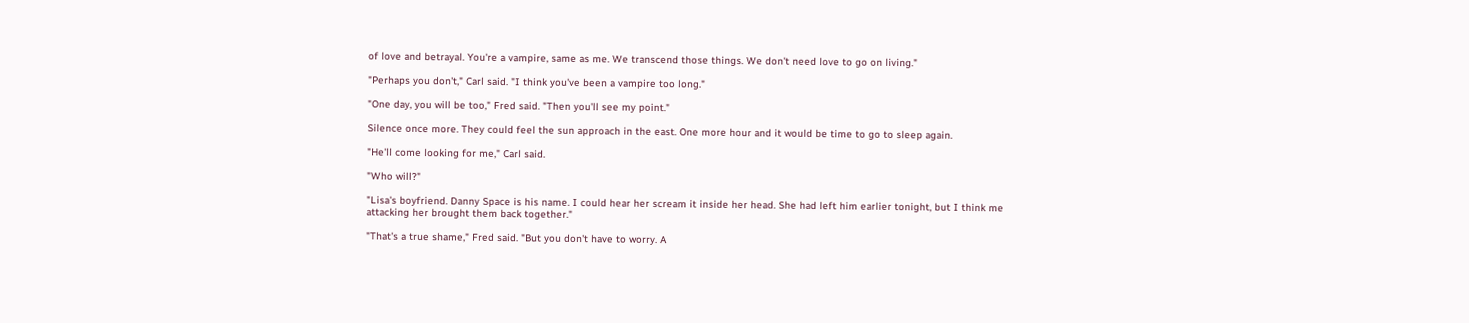of love and betrayal. You're a vampire, same as me. We transcend those things. We don't need love to go on living."

"Perhaps you don't," Carl said. "I think you've been a vampire too long."

"One day, you will be too," Fred said. "Then you'll see my point."

Silence once more. They could feel the sun approach in the east. One more hour and it would be time to go to sleep again.

"He'll come looking for me," Carl said.

"Who will?"

"Lisa's boyfriend. Danny Space is his name. I could hear her scream it inside her head. She had left him earlier tonight, but I think me attacking her brought them back together."

"That's a true shame," Fred said. "But you don't have to worry. A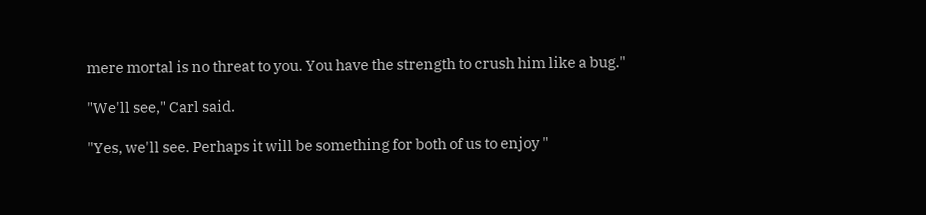mere mortal is no threat to you. You have the strength to crush him like a bug."

"We'll see," Carl said.

"Yes, we'll see. Perhaps it will be something for both of us to enjoy "